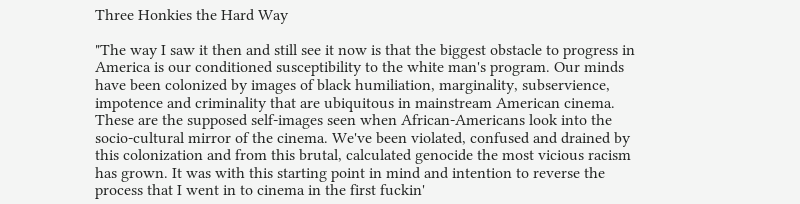Three Honkies the Hard Way

"The way I saw it then and still see it now is that the biggest obstacle to progress in America is our conditioned susceptibility to the white man's program. Our minds have been colonized by images of black humiliation, marginality, subservience, impotence and criminality that are ubiquitous in mainstream American cinema. These are the supposed self-images seen when African-Americans look into the socio-cultural mirror of the cinema. We've been violated, confused and drained by this colonization and from this brutal, calculated genocide the most vicious racism has grown. It was with this starting point in mind and intention to reverse the process that I went in to cinema in the first fuckin'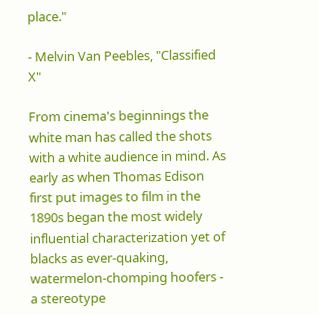place."

- Melvin Van Peebles, "Classified X"

From cinema's beginnings the white man has called the shots with a white audience in mind. As early as when Thomas Edison first put images to film in the 1890s began the most widely influential characterization yet of blacks as ever-quaking, watermelon-chomping hoofers - a stereotype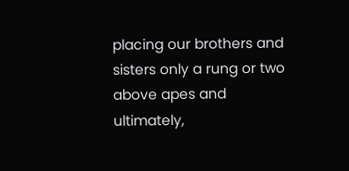placing our brothers and sisters only a rung or two above apes and ultimately,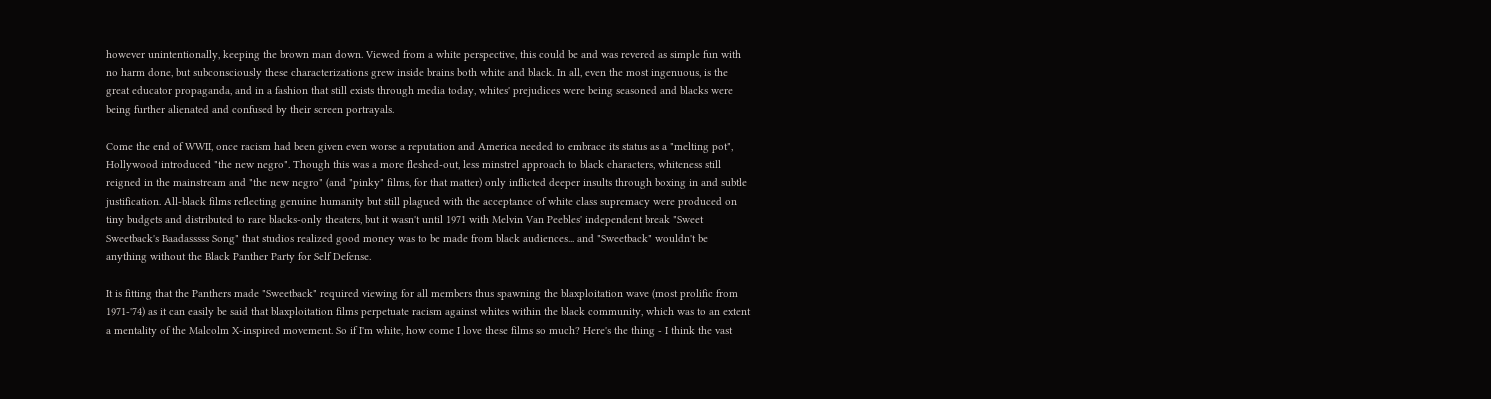however unintentionally, keeping the brown man down. Viewed from a white perspective, this could be and was revered as simple fun with no harm done, but subconsciously these characterizations grew inside brains both white and black. In all, even the most ingenuous, is the great educator propaganda, and in a fashion that still exists through media today, whites' prejudices were being seasoned and blacks were being further alienated and confused by their screen portrayals.

Come the end of WWII, once racism had been given even worse a reputation and America needed to embrace its status as a "melting pot", Hollywood introduced "the new negro". Though this was a more fleshed-out, less minstrel approach to black characters, whiteness still reigned in the mainstream and "the new negro" (and "pinky" films, for that matter) only inflicted deeper insults through boxing in and subtle justification. All-black films reflecting genuine humanity but still plagued with the acceptance of white class supremacy were produced on tiny budgets and distributed to rare blacks-only theaters, but it wasn't until 1971 with Melvin Van Peebles' independent break "Sweet Sweetback's Baadasssss Song" that studios realized good money was to be made from black audiences... and "Sweetback" wouldn't be anything without the Black Panther Party for Self Defense.

It is fitting that the Panthers made "Sweetback" required viewing for all members thus spawning the blaxploitation wave (most prolific from 1971-'74) as it can easily be said that blaxploitation films perpetuate racism against whites within the black community, which was to an extent a mentality of the Malcolm X-inspired movement. So if I'm white, how come I love these films so much? Here's the thing - I think the vast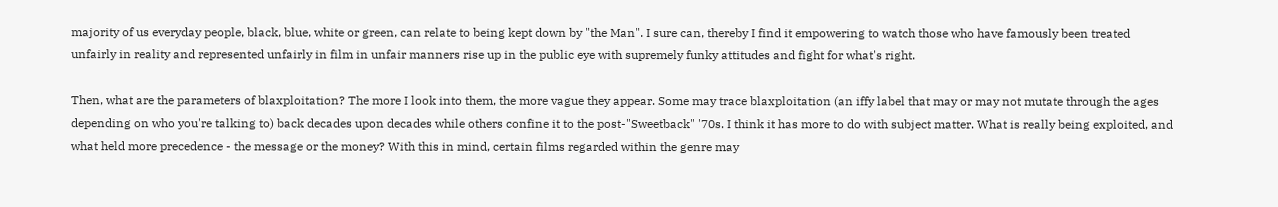majority of us everyday people, black, blue, white or green, can relate to being kept down by "the Man". I sure can, thereby I find it empowering to watch those who have famously been treated unfairly in reality and represented unfairly in film in unfair manners rise up in the public eye with supremely funky attitudes and fight for what's right.

Then, what are the parameters of blaxploitation? The more I look into them, the more vague they appear. Some may trace blaxploitation (an iffy label that may or may not mutate through the ages depending on who you're talking to) back decades upon decades while others confine it to the post-"Sweetback" '70s. I think it has more to do with subject matter. What is really being exploited, and what held more precedence - the message or the money? With this in mind, certain films regarded within the genre may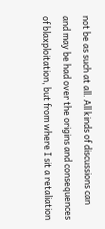not be as such at all. All kinds of discussions can and may be had over the origins and consequences of blaxploitation, but from where I sit a retaliation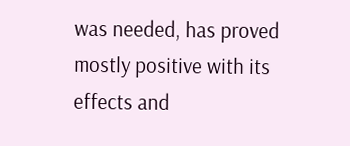was needed, has proved mostly positive with its effects and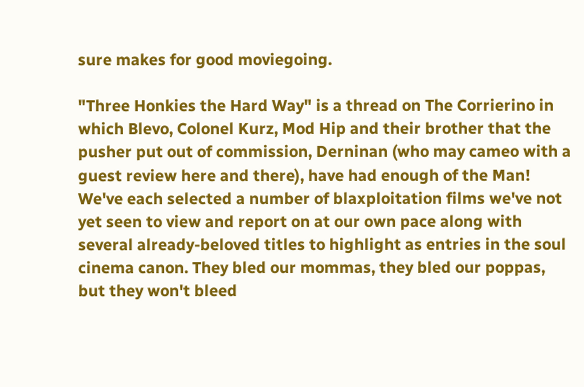sure makes for good moviegoing.

"Three Honkies the Hard Way" is a thread on The Corrierino in which Blevo, Colonel Kurz, Mod Hip and their brother that the pusher put out of commission, Derninan (who may cameo with a guest review here and there), have had enough of the Man! We've each selected a number of blaxploitation films we've not yet seen to view and report on at our own pace along with several already-beloved titles to highlight as entries in the soul cinema canon. They bled our mommas, they bled our poppas, but they won't bleed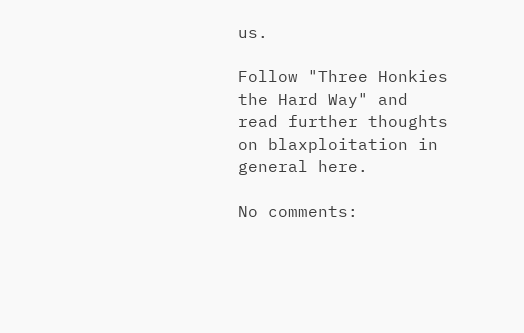us.

Follow "Three Honkies the Hard Way" and read further thoughts on blaxploitation in general here.

No comments: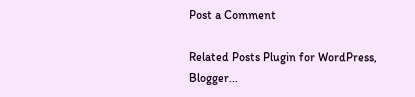Post a Comment

Related Posts Plugin for WordPress, Blogger...